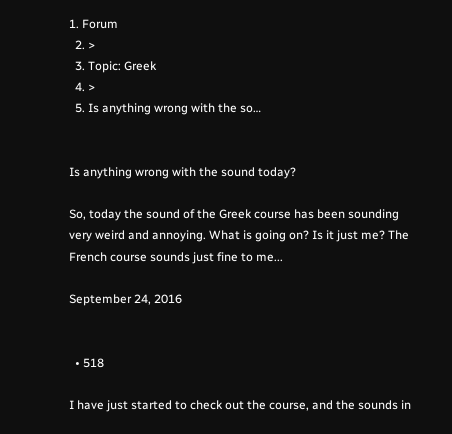1. Forum
  2. >
  3. Topic: Greek
  4. >
  5. Is anything wrong with the so…


Is anything wrong with the sound today?

So, today the sound of the Greek course has been sounding very weird and annoying. What is going on? Is it just me? The French course sounds just fine to me...

September 24, 2016


  • 518

I have just started to check out the course, and the sounds in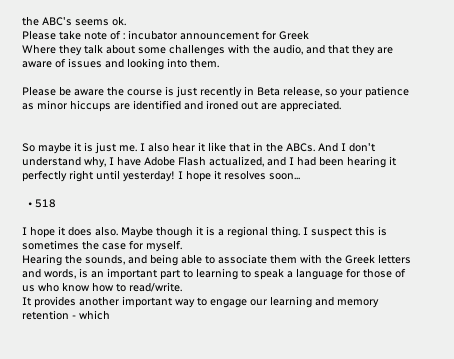the ABC's seems ok.
Please take note of : incubator announcement for Greek
Where they talk about some challenges with the audio, and that they are aware of issues and looking into them.

Please be aware the course is just recently in Beta release, so your patience as minor hiccups are identified and ironed out are appreciated.


So maybe it is just me. I also hear it like that in the ABCs. And I don't understand why, I have Adobe Flash actualized, and I had been hearing it perfectly right until yesterday! I hope it resolves soon...

  • 518

I hope it does also. Maybe though it is a regional thing. I suspect this is sometimes the case for myself.
Hearing the sounds, and being able to associate them with the Greek letters and words, is an important part to learning to speak a language for those of us who know how to read/write.
It provides another important way to engage our learning and memory retention - which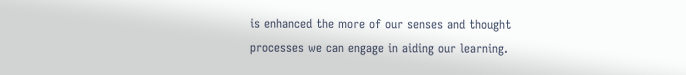is enhanced the more of our senses and thought processes we can engage in aiding our learning.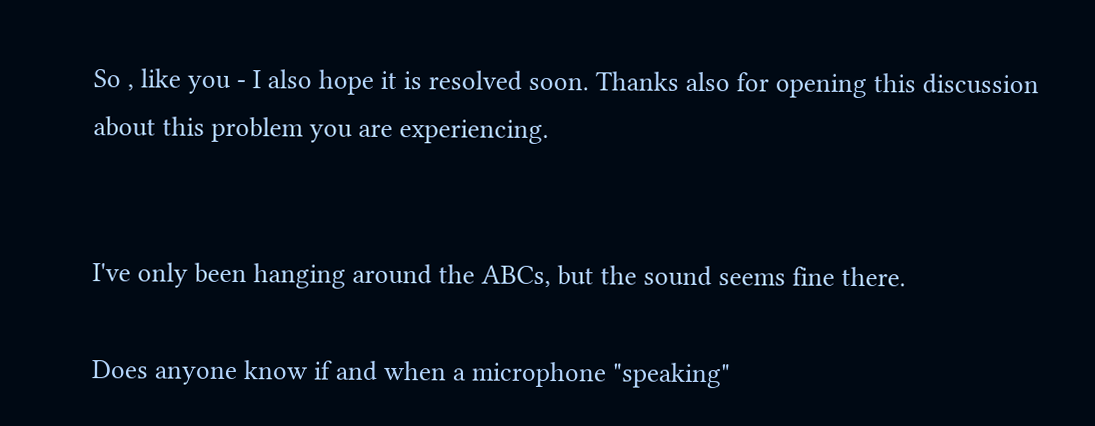So , like you - I also hope it is resolved soon. Thanks also for opening this discussion about this problem you are experiencing.


I've only been hanging around the ABCs, but the sound seems fine there.

Does anyone know if and when a microphone "speaking"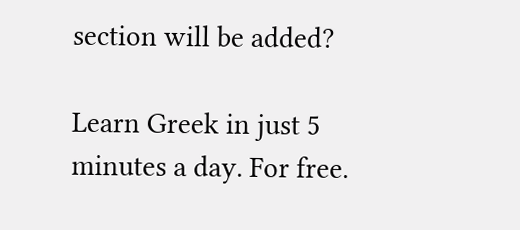section will be added?

Learn Greek in just 5 minutes a day. For free.